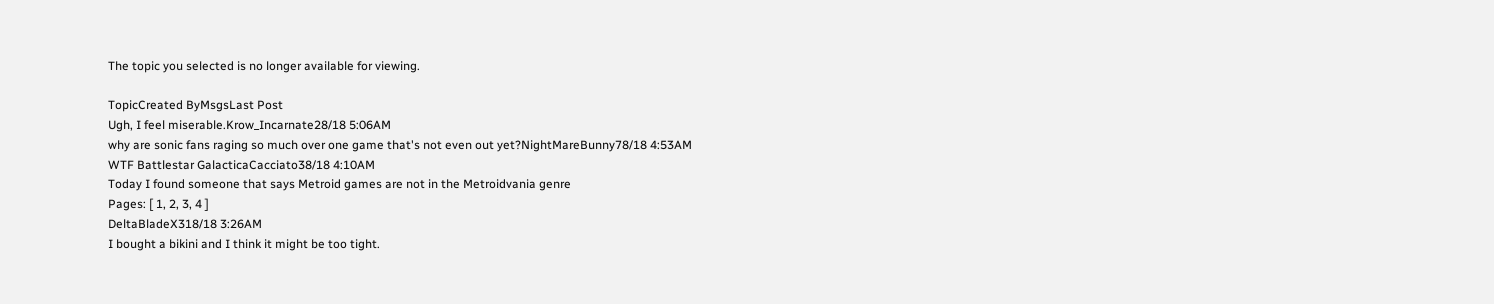The topic you selected is no longer available for viewing.

TopicCreated ByMsgsLast Post
Ugh, I feel miserable.Krow_Incarnate28/18 5:06AM
why are sonic fans raging so much over one game that's not even out yet?NightMareBunny78/18 4:53AM
WTF Battlestar GalacticaCacciato38/18 4:10AM
Today I found someone that says Metroid games are not in the Metroidvania genre
Pages: [ 1, 2, 3, 4 ]
DeltaBladeX318/18 3:26AM
I bought a bikini and I think it might be too tight.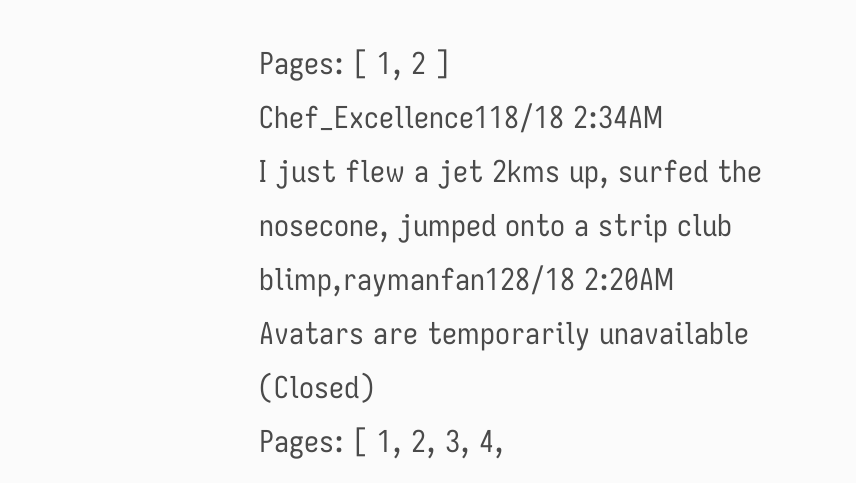Pages: [ 1, 2 ]
Chef_Excellence118/18 2:34AM
I just flew a jet 2kms up, surfed the nosecone, jumped onto a strip club blimp,raymanfan128/18 2:20AM
Avatars are temporarily unavailable (Closed)
Pages: [ 1, 2, 3, 4,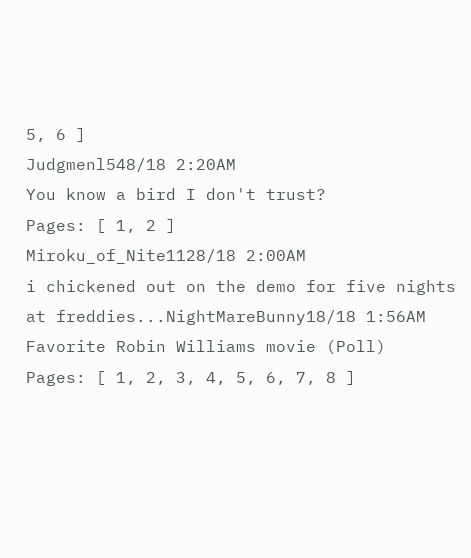5, 6 ]
Judgmenl548/18 2:20AM
You know a bird I don't trust?
Pages: [ 1, 2 ]
Miroku_of_Nite1128/18 2:00AM
i chickened out on the demo for five nights at freddies...NightMareBunny18/18 1:56AM
Favorite Robin Williams movie (Poll)
Pages: [ 1, 2, 3, 4, 5, 6, 7, 8 ]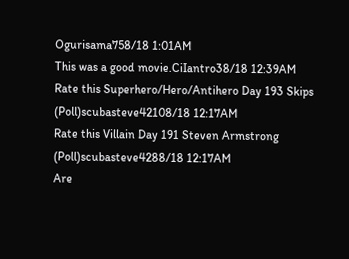Ogurisama758/18 1:01AM
This was a good movie.CiIantro38/18 12:39AM
Rate this Superhero/Hero/Antihero Day 193 Skips (Poll)scubasteve42108/18 12:17AM
Rate this Villain Day 191 Steven Armstrong (Poll)scubasteve4288/18 12:17AM
Are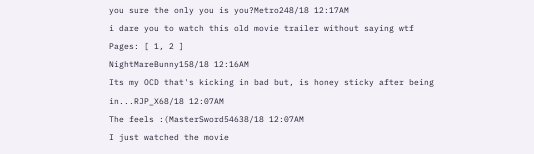you sure the only you is you?Metro248/18 12:17AM
i dare you to watch this old movie trailer without saying wtf
Pages: [ 1, 2 ]
NightMareBunny158/18 12:16AM
Its my OCD that's kicking in bad but, is honey sticky after being in...RJP_X68/18 12:07AM
The feels :(MasterSword54638/18 12:07AM
I just watched the movie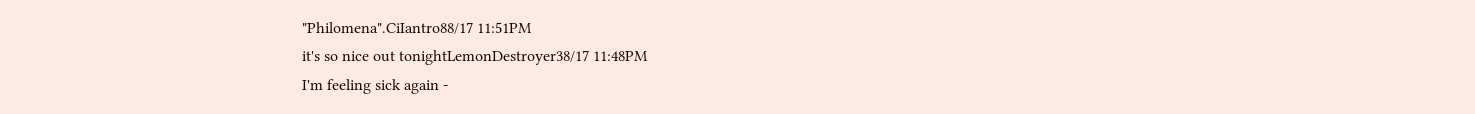"Philomena".CiIantro88/17 11:51PM
it's so nice out tonightLemonDestroyer38/17 11:48PM
I'm feeling sick again -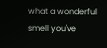what a wonderful smell you've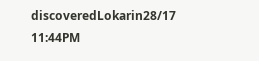discoveredLokarin28/17 11:44PM